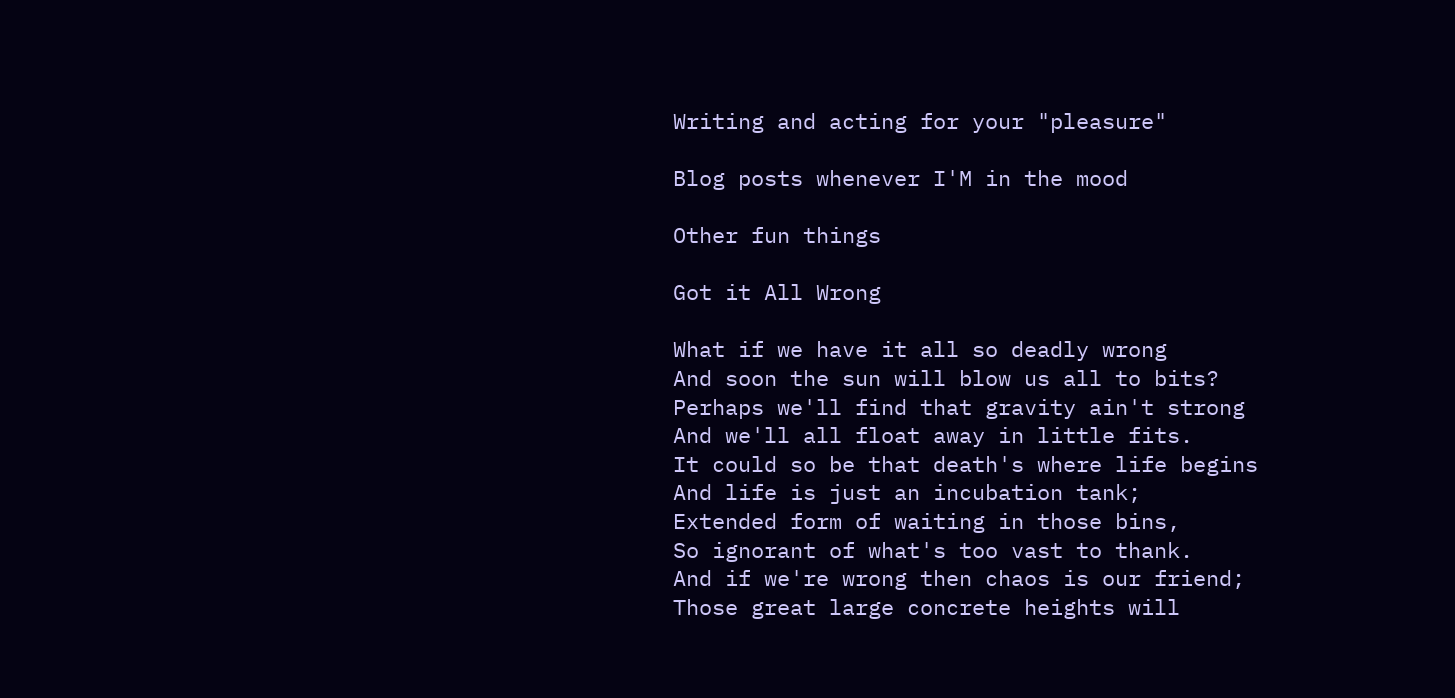Writing and acting for your "pleasure"

Blog posts whenever I'M in the mood

Other fun things

Got it All Wrong

What if we have it all so deadly wrong
And soon the sun will blow us all to bits?
Perhaps we'll find that gravity ain't strong
And we'll all float away in little fits.
It could so be that death's where life begins
And life is just an incubation tank;
Extended form of waiting in those bins,
So ignorant of what's too vast to thank.
And if we're wrong then chaos is our friend;
Those great large concrete heights will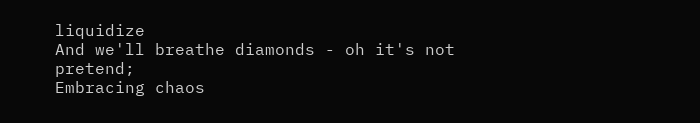liquidize
And we'll breathe diamonds - oh it's not pretend;
Embracing chaos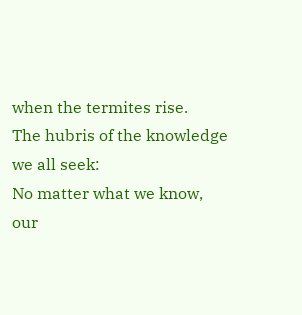when the termites rise.
The hubris of the knowledge we all seek:
No matter what we know, our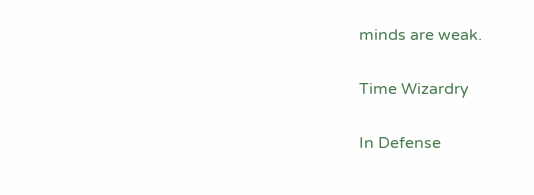minds are weak.

Time Wizardry

In Defense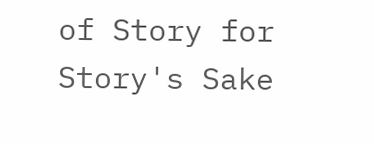of Story for Story's Sake